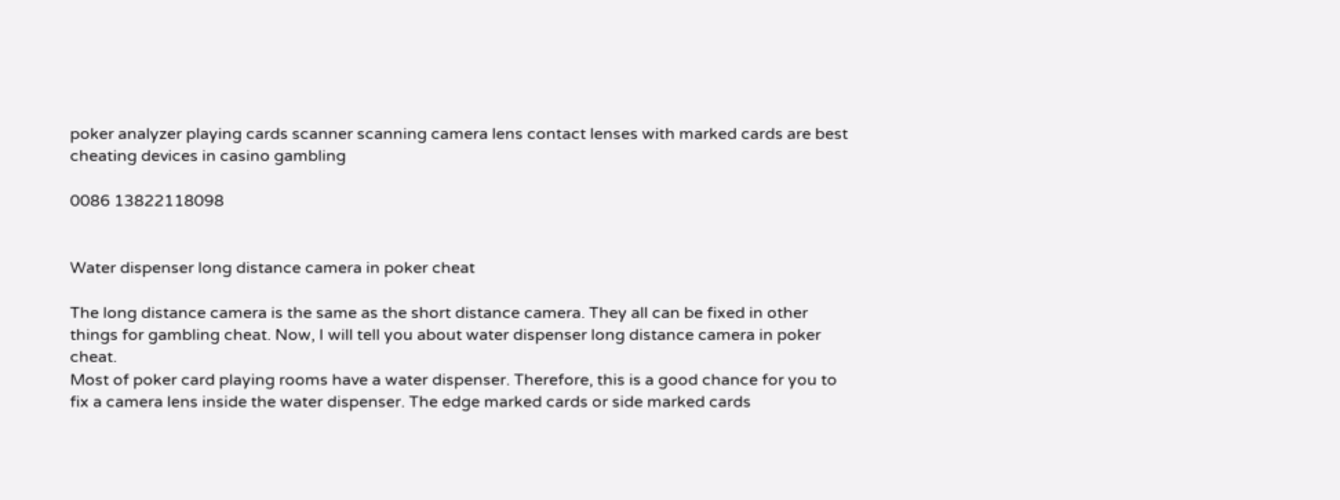poker analyzer playing cards scanner scanning camera lens contact lenses with marked cards are best cheating devices in casino gambling

0086 13822118098


Water dispenser long distance camera in poker cheat

The long distance camera is the same as the short distance camera. They all can be fixed in other things for gambling cheat. Now, I will tell you about water dispenser long distance camera in poker cheat.
Most of poker card playing rooms have a water dispenser. Therefore, this is a good chance for you to fix a camera lens inside the water dispenser. The edge marked cards or side marked cards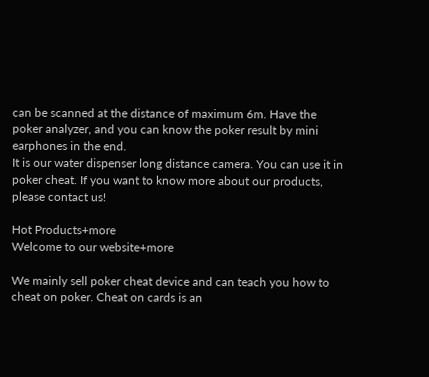can be scanned at the distance of maximum 6m. Have the poker analyzer, and you can know the poker result by mini earphones in the end.
It is our water dispenser long distance camera. You can use it in poker cheat. If you want to know more about our products, please contact us!

Hot Products+more
Welcome to our website+more

We mainly sell poker cheat device and can teach you how to cheat on poker. Cheat on cards is an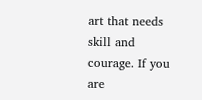art that needs skill and courage. If you are